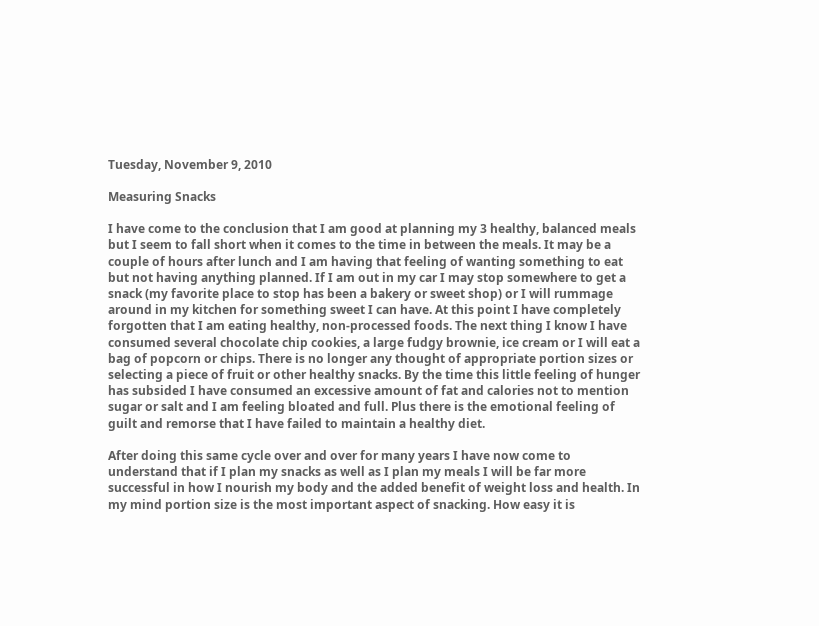Tuesday, November 9, 2010

Measuring Snacks

I have come to the conclusion that I am good at planning my 3 healthy, balanced meals but I seem to fall short when it comes to the time in between the meals. It may be a couple of hours after lunch and I am having that feeling of wanting something to eat but not having anything planned. If I am out in my car I may stop somewhere to get a snack (my favorite place to stop has been a bakery or sweet shop) or I will rummage around in my kitchen for something sweet I can have. At this point I have completely forgotten that I am eating healthy, non-processed foods. The next thing I know I have consumed several chocolate chip cookies, a large fudgy brownie, ice cream or I will eat a bag of popcorn or chips. There is no longer any thought of appropriate portion sizes or selecting a piece of fruit or other healthy snacks. By the time this little feeling of hunger has subsided I have consumed an excessive amount of fat and calories not to mention sugar or salt and I am feeling bloated and full. Plus there is the emotional feeling of guilt and remorse that I have failed to maintain a healthy diet.

After doing this same cycle over and over for many years I have now come to understand that if I plan my snacks as well as I plan my meals I will be far more successful in how I nourish my body and the added benefit of weight loss and health. In my mind portion size is the most important aspect of snacking. How easy it is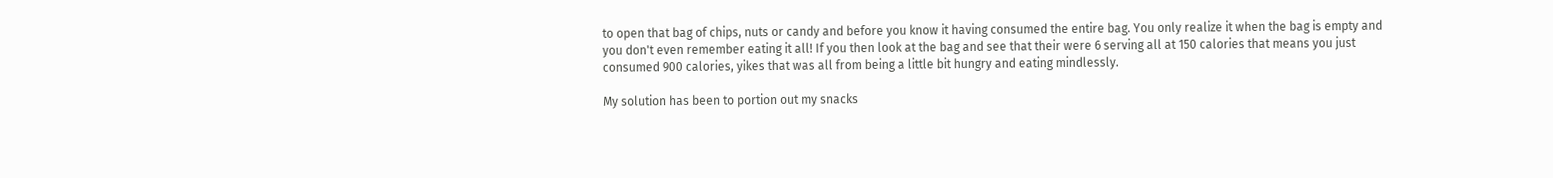to open that bag of chips, nuts or candy and before you know it having consumed the entire bag. You only realize it when the bag is empty and you don't even remember eating it all! If you then look at the bag and see that their were 6 serving all at 150 calories that means you just consumed 900 calories, yikes that was all from being a little bit hungry and eating mindlessly.

My solution has been to portion out my snacks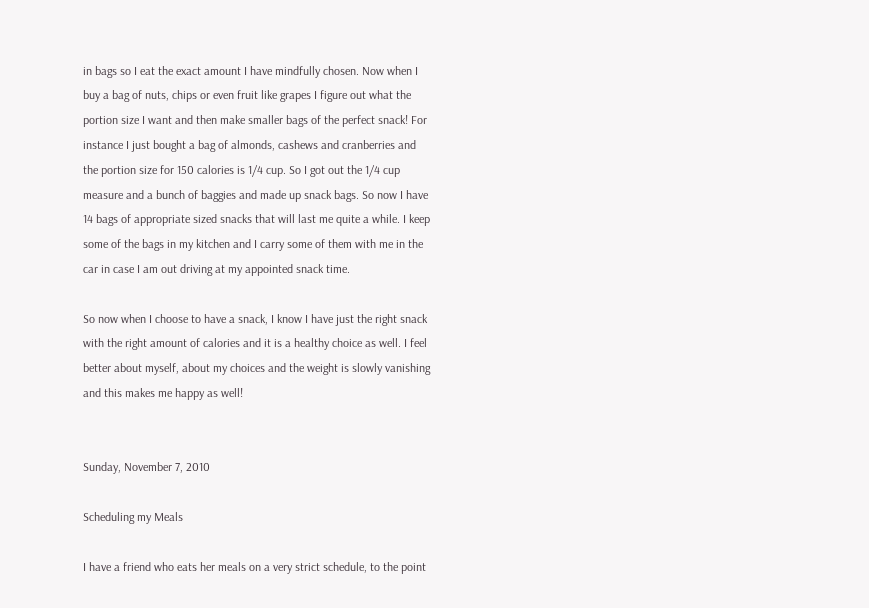in bags so I eat the exact amount I have mindfully chosen. Now when I buy a bag of nuts, chips or even fruit like grapes I figure out what the portion size I want and then make smaller bags of the perfect snack! For instance I just bought a bag of almonds, cashews and cranberries and the portion size for 150 calories is 1/4 cup. So I got out the 1/4 cup measure and a bunch of baggies and made up snack bags. So now I have 14 bags of appropriate sized snacks that will last me quite a while. I keep some of the bags in my kitchen and I carry some of them with me in the car in case I am out driving at my appointed snack time.

So now when I choose to have a snack, I know I have just the right snack with the right amount of calories and it is a healthy choice as well. I feel better about myself, about my choices and the weight is slowly vanishing and this makes me happy as well!


Sunday, November 7, 2010

Scheduling my Meals

I have a friend who eats her meals on a very strict schedule, to the point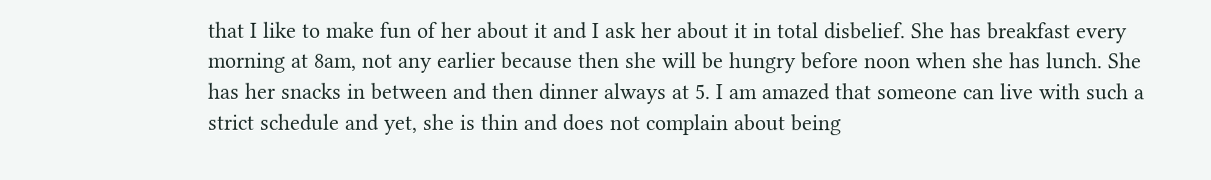that I like to make fun of her about it and I ask her about it in total disbelief. She has breakfast every morning at 8am, not any earlier because then she will be hungry before noon when she has lunch. She has her snacks in between and then dinner always at 5. I am amazed that someone can live with such a strict schedule and yet, she is thin and does not complain about being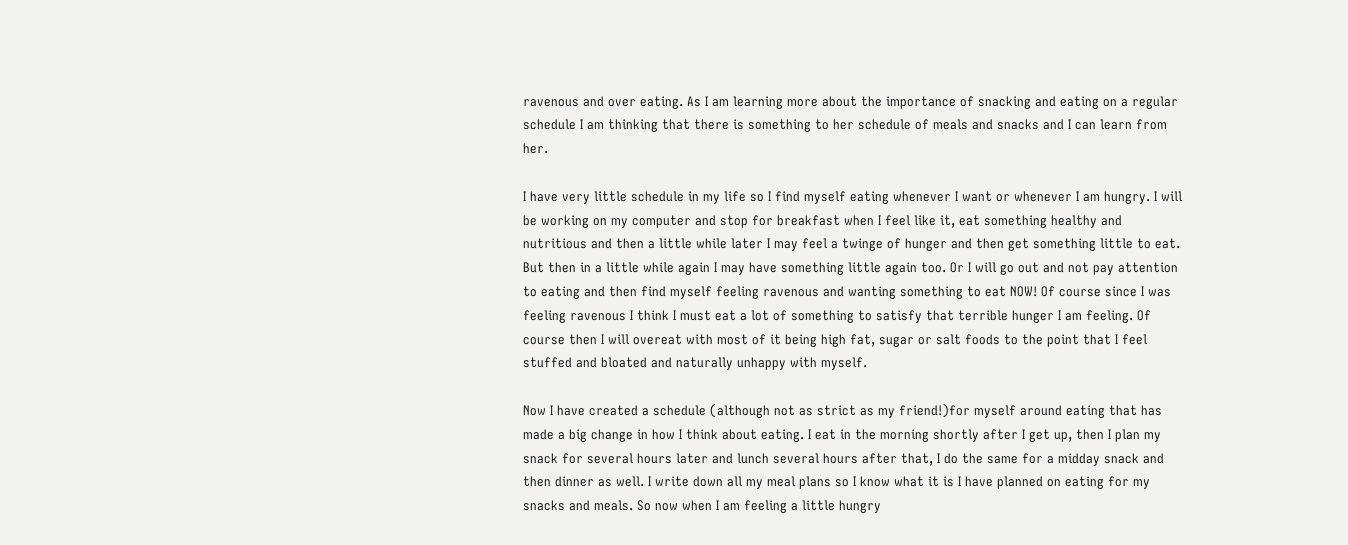ravenous and over eating. As I am learning more about the importance of snacking and eating on a regular schedule I am thinking that there is something to her schedule of meals and snacks and I can learn from her.

I have very little schedule in my life so I find myself eating whenever I want or whenever I am hungry. I will be working on my computer and stop for breakfast when I feel like it, eat something healthy and nutritious and then a little while later I may feel a twinge of hunger and then get something little to eat. But then in a little while again I may have something little again too. Or I will go out and not pay attention to eating and then find myself feeling ravenous and wanting something to eat NOW! Of course since I was feeling ravenous I think I must eat a lot of something to satisfy that terrible hunger I am feeling. Of course then I will overeat with most of it being high fat, sugar or salt foods to the point that I feel stuffed and bloated and naturally unhappy with myself.

Now I have created a schedule (although not as strict as my friend!)for myself around eating that has made a big change in how I think about eating. I eat in the morning shortly after I get up, then I plan my snack for several hours later and lunch several hours after that, I do the same for a midday snack and then dinner as well. I write down all my meal plans so I know what it is I have planned on eating for my snacks and meals. So now when I am feeling a little hungry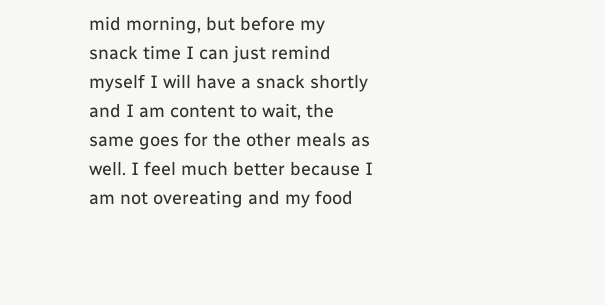mid morning, but before my snack time I can just remind myself I will have a snack shortly and I am content to wait, the same goes for the other meals as well. I feel much better because I am not overeating and my food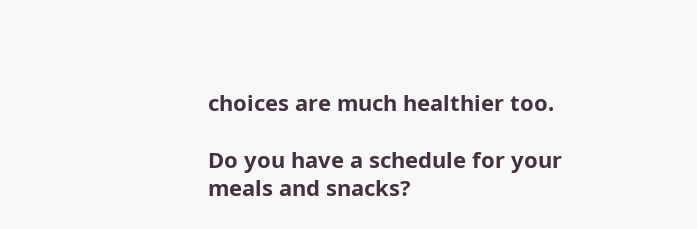choices are much healthier too.

Do you have a schedule for your meals and snacks?